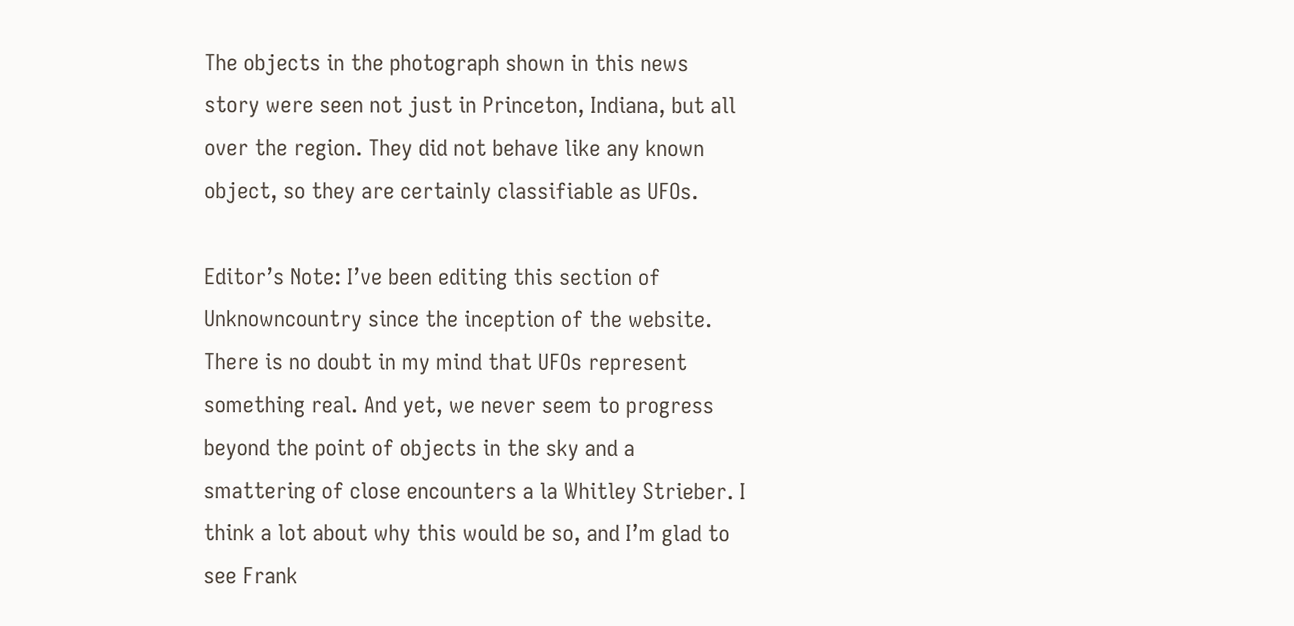The objects in the photograph shown in this news story were seen not just in Princeton, Indiana, but all over the region. They did not behave like any known object, so they are certainly classifiable as UFOs.

Editor’s Note: I’ve been editing this section of Unknowncountry since the inception of the website. There is no doubt in my mind that UFOs represent something real. And yet, we never seem to progress beyond the point of objects in the sky and a smattering of close encounters a la Whitley Strieber. I think a lot about why this would be so, and I’m glad to see Frank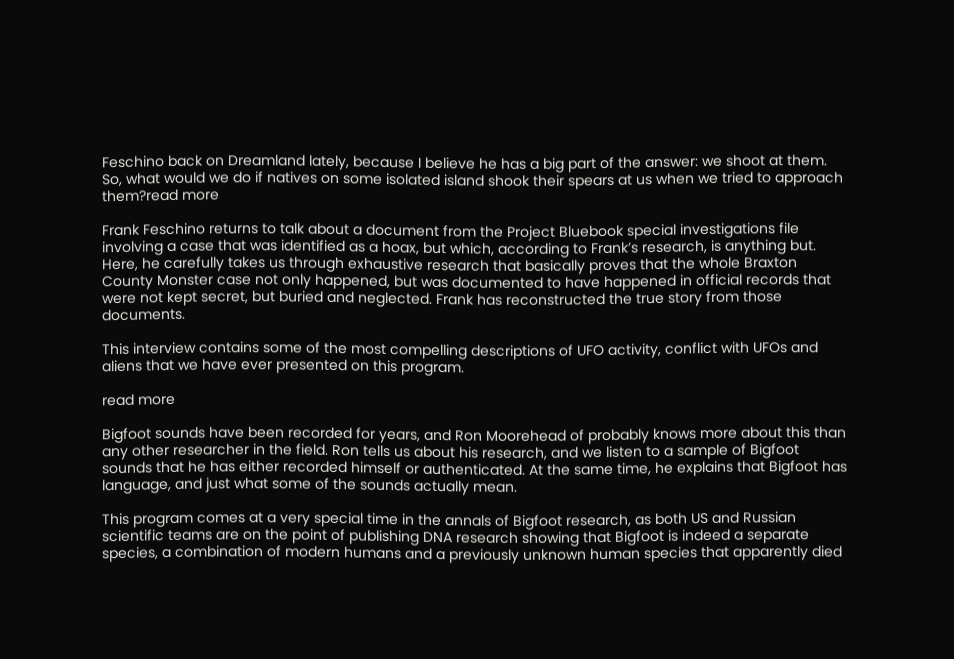Feschino back on Dreamland lately, because I believe he has a big part of the answer: we shoot at them. So, what would we do if natives on some isolated island shook their spears at us when we tried to approach them?read more

Frank Feschino returns to talk about a document from the Project Bluebook special investigations file involving a case that was identified as a hoax, but which, according to Frank’s research, is anything but. Here, he carefully takes us through exhaustive research that basically proves that the whole Braxton County Monster case not only happened, but was documented to have happened in official records that were not kept secret, but buried and neglected. Frank has reconstructed the true story from those documents.

This interview contains some of the most compelling descriptions of UFO activity, conflict with UFOs and aliens that we have ever presented on this program.

read more

Bigfoot sounds have been recorded for years, and Ron Moorehead of probably knows more about this than any other researcher in the field. Ron tells us about his research, and we listen to a sample of Bigfoot sounds that he has either recorded himself or authenticated. At the same time, he explains that Bigfoot has language, and just what some of the sounds actually mean.

This program comes at a very special time in the annals of Bigfoot research, as both US and Russian scientific teams are on the point of publishing DNA research showing that Bigfoot is indeed a separate species, a combination of modern humans and a previously unknown human species that apparently died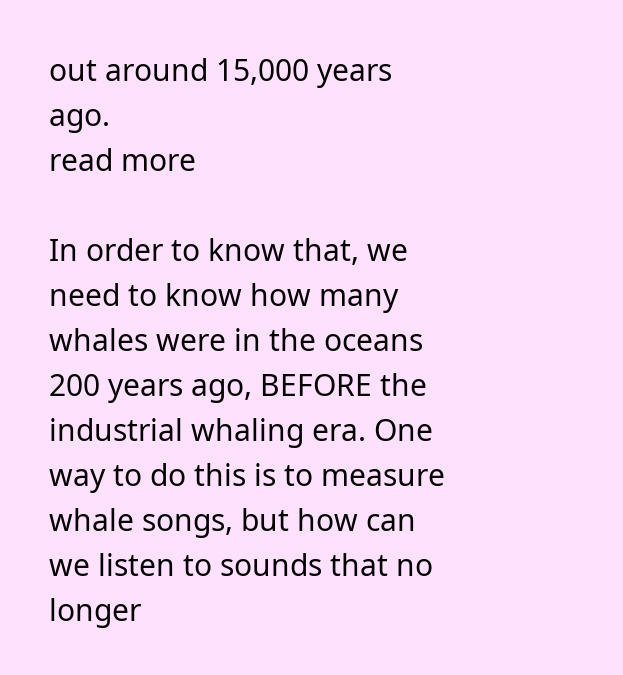out around 15,000 years ago.
read more

In order to know that, we need to know how many whales were in the oceans 200 years ago, BEFORE the industrial whaling era. One way to do this is to measure whale songs, but how can we listen to sounds that no longer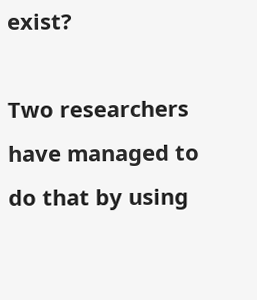exist?

Two researchers have managed to do that by using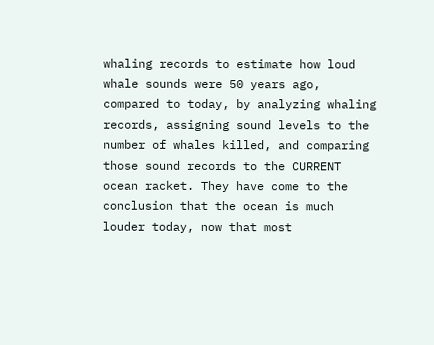whaling records to estimate how loud whale sounds were 50 years ago, compared to today, by analyzing whaling records, assigning sound levels to the number of whales killed, and comparing those sound records to the CURRENT ocean racket. They have come to the conclusion that the ocean is much louder today, now that most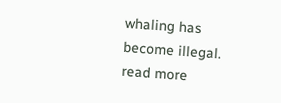whaling has become illegal.
read more